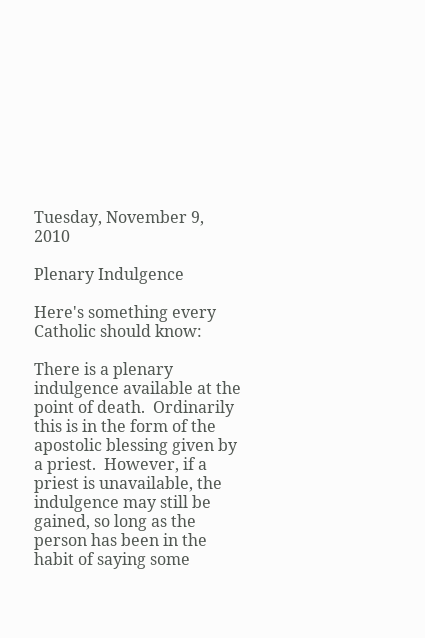Tuesday, November 9, 2010

Plenary Indulgence

Here's something every Catholic should know:

There is a plenary indulgence available at the point of death.  Ordinarily this is in the form of the apostolic blessing given by a priest.  However, if a priest is unavailable, the indulgence may still be gained, so long as the person has been in the habit of saying some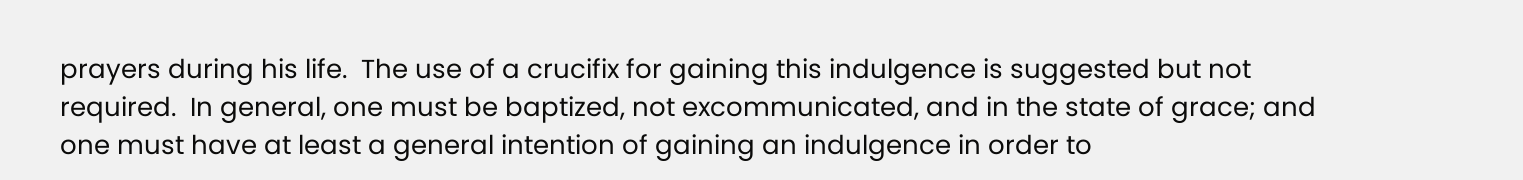prayers during his life.  The use of a crucifix for gaining this indulgence is suggested but not required.  In general, one must be baptized, not excommunicated, and in the state of grace; and one must have at least a general intention of gaining an indulgence in order to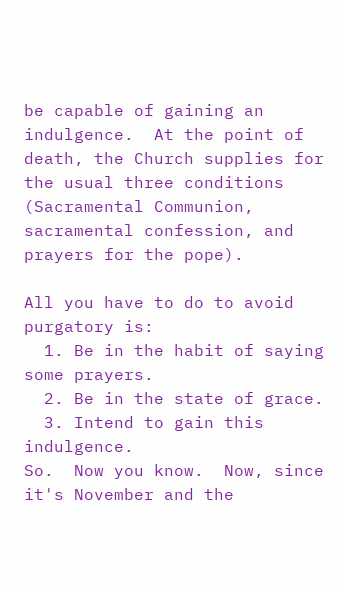be capable of gaining an indulgence.  At the point of death, the Church supplies for the usual three conditions (Sacramental Communion, sacramental confession, and prayers for the pope).

All you have to do to avoid purgatory is:
  1. Be in the habit of saying some prayers.
  2. Be in the state of grace.
  3. Intend to gain this indulgence.
So.  Now you know.  Now, since it's November and the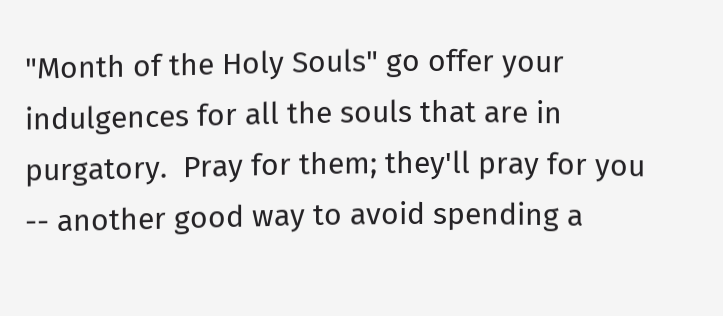"Month of the Holy Souls" go offer your indulgences for all the souls that are in purgatory.  Pray for them; they'll pray for you -- another good way to avoid spending a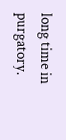long time in purgatory.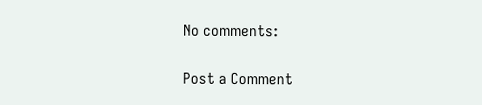No comments:

Post a Comment